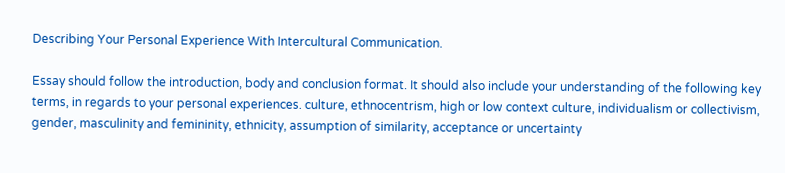Describing Your Personal Experience With Intercultural Communication.

Essay should follow the introduction, body and conclusion format. It should also include your understanding of the following key terms, in regards to your personal experiences. culture, ethnocentrism, high or low context culture, individualism or collectivism, gender, masculinity and femininity, ethnicity, assumption of similarity, acceptance or uncertainty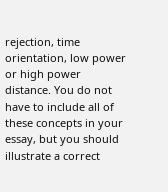rejection, time orientation, low power or high power distance. You do not have to include all of these concepts in your essay, but you should illustrate a correct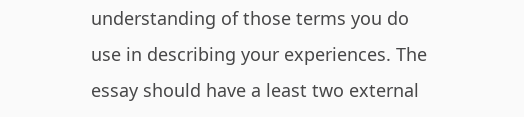understanding of those terms you do use in describing your experiences. The essay should have a least two external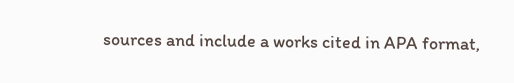sources and include a works cited in APA format,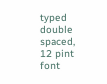typed double spaced, 12 pint font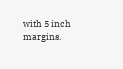with 5 inch margins.